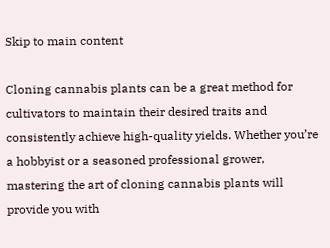Skip to main content

Cloning cannabis plants can be a great method for cultivators to maintain their desired traits and consistently achieve high-quality yields. Whether you’re a hobbyist or a seasoned professional grower, mastering the art of cloning cannabis plants will provide you with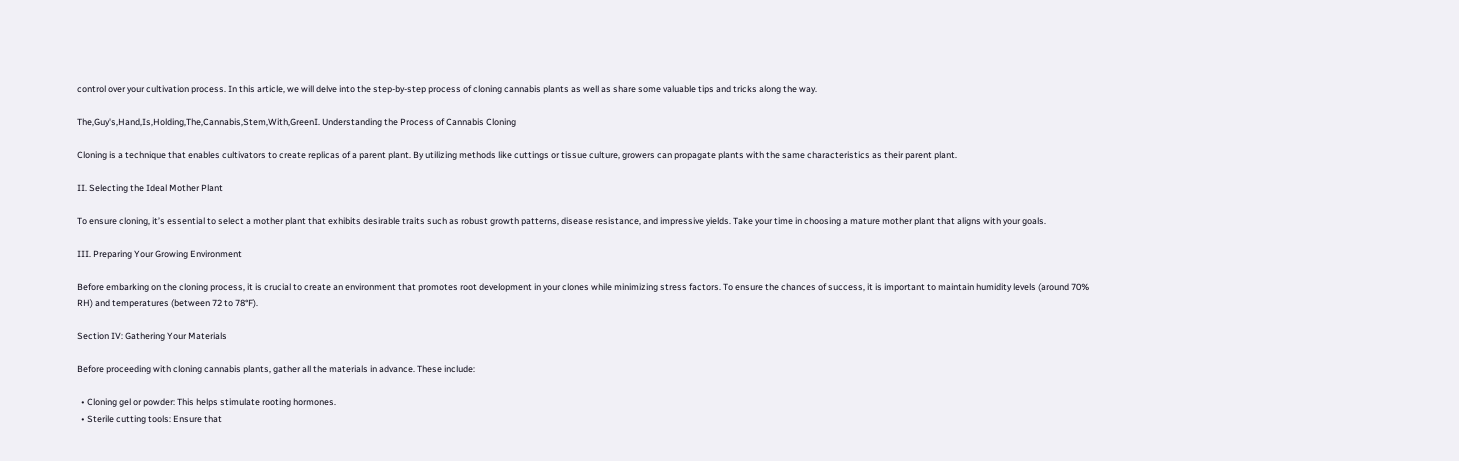control over your cultivation process. In this article, we will delve into the step-by-step process of cloning cannabis plants as well as share some valuable tips and tricks along the way.

The,Guy's,Hand,Is,Holding,The,Cannabis,Stem,With,GreenI. Understanding the Process of Cannabis Cloning

Cloning is a technique that enables cultivators to create replicas of a parent plant. By utilizing methods like cuttings or tissue culture, growers can propagate plants with the same characteristics as their parent plant.

II. Selecting the Ideal Mother Plant

To ensure cloning, it’s essential to select a mother plant that exhibits desirable traits such as robust growth patterns, disease resistance, and impressive yields. Take your time in choosing a mature mother plant that aligns with your goals.

III. Preparing Your Growing Environment

Before embarking on the cloning process, it is crucial to create an environment that promotes root development in your clones while minimizing stress factors. To ensure the chances of success, it is important to maintain humidity levels (around 70% RH) and temperatures (between 72 to 78°F).

Section IV: Gathering Your Materials

Before proceeding with cloning cannabis plants, gather all the materials in advance. These include:

  • Cloning gel or powder: This helps stimulate rooting hormones.
  • Sterile cutting tools: Ensure that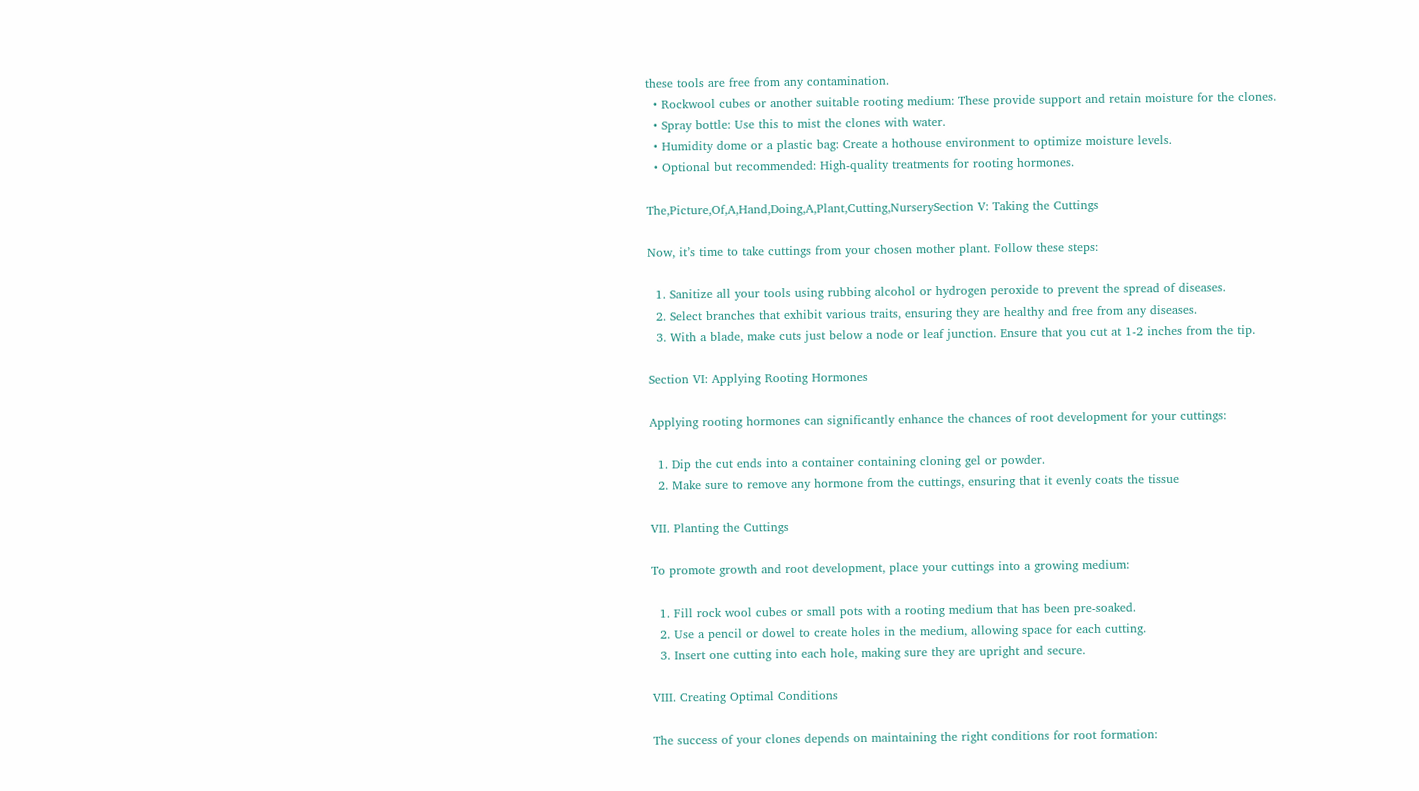these tools are free from any contamination.
  • Rockwool cubes or another suitable rooting medium: These provide support and retain moisture for the clones.
  • Spray bottle: Use this to mist the clones with water.
  • Humidity dome or a plastic bag: Create a hothouse environment to optimize moisture levels.
  • Optional but recommended: High-quality treatments for rooting hormones.

The,Picture,Of,A,Hand,Doing,A,Plant,Cutting,NurserySection V: Taking the Cuttings

Now, it’s time to take cuttings from your chosen mother plant. Follow these steps:

  1. Sanitize all your tools using rubbing alcohol or hydrogen peroxide to prevent the spread of diseases.
  2. Select branches that exhibit various traits, ensuring they are healthy and free from any diseases.
  3. With a blade, make cuts just below a node or leaf junction. Ensure that you cut at 1-2 inches from the tip.

Section VI: Applying Rooting Hormones

Applying rooting hormones can significantly enhance the chances of root development for your cuttings:

  1. Dip the cut ends into a container containing cloning gel or powder.
  2. Make sure to remove any hormone from the cuttings, ensuring that it evenly coats the tissue

VII. Planting the Cuttings

To promote growth and root development, place your cuttings into a growing medium:

  1. Fill rock wool cubes or small pots with a rooting medium that has been pre-soaked.
  2. Use a pencil or dowel to create holes in the medium, allowing space for each cutting.
  3. Insert one cutting into each hole, making sure they are upright and secure.

VIII. Creating Optimal Conditions

The success of your clones depends on maintaining the right conditions for root formation: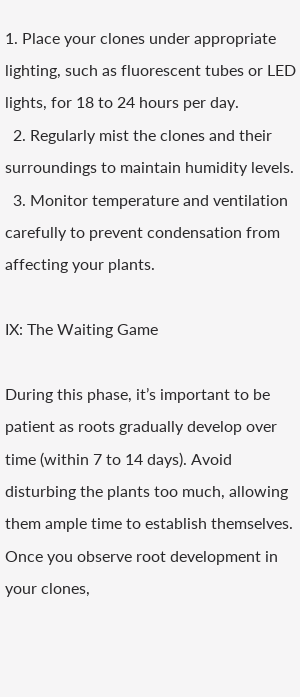1. Place your clones under appropriate lighting, such as fluorescent tubes or LED lights, for 18 to 24 hours per day.
  2. Regularly mist the clones and their surroundings to maintain humidity levels.
  3. Monitor temperature and ventilation carefully to prevent condensation from affecting your plants.

IX: The Waiting Game

During this phase, it’s important to be patient as roots gradually develop over time (within 7 to 14 days). Avoid disturbing the plants too much, allowing them ample time to establish themselves. Once you observe root development in your clones,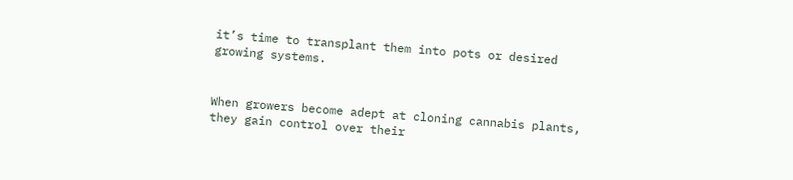it’s time to transplant them into pots or desired growing systems.


When growers become adept at cloning cannabis plants, they gain control over their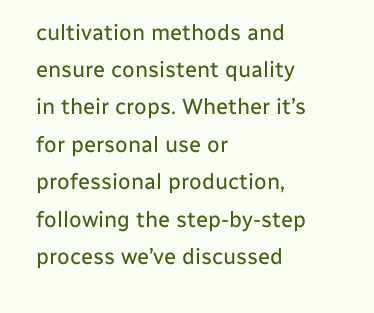cultivation methods and ensure consistent quality in their crops. Whether it’s for personal use or professional production, following the step-by-step process we’ve discussed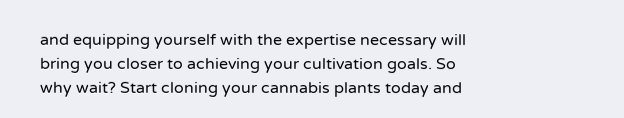and equipping yourself with the expertise necessary will bring you closer to achieving your cultivation goals. So why wait? Start cloning your cannabis plants today and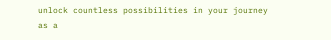unlock countless possibilities in your journey as a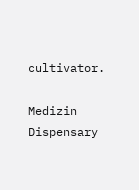cultivator.

Medizin Dispensary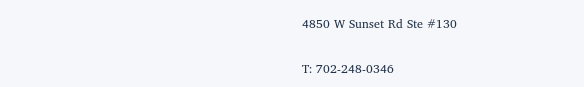4850 W Sunset Rd Ste #130

T: 702-248-0346